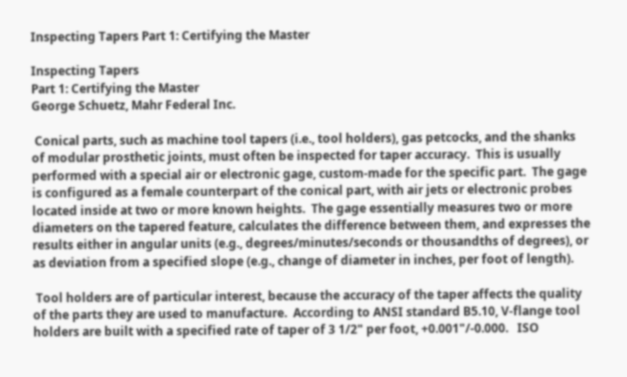Inspecting Tapers Part 1: Certifying the Master

Inspecting Tapers
Part 1: Certifying the Master
George Schuetz, Mahr Federal Inc.

 Conical parts, such as machine tool tapers (i.e., tool holders), gas petcocks, and the shanks of modular prosthetic joints, must often be inspected for taper accuracy.  This is usually performed with a special air or electronic gage, custom-made for the specific part.  The gage is configured as a female counterpart of the conical part, with air jets or electronic probes located inside at two or more known heights.  The gage essentially measures two or more diameters on the tapered feature, calculates the difference between them, and expresses the results either in angular units (e.g., degrees/minutes/seconds or thousandths of degrees), or as deviation from a specified slope (e.g., change of diameter in inches, per foot of length).

 Tool holders are of particular interest, because the accuracy of the taper affects the quality of the parts they are used to manufacture.  According to ANSI standard B5.10, V-flange tool holders are built with a specified rate of taper of 3 1/2" per foot, +0.001"/-0.000.   ISO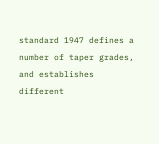standard 1947 defines a number of taper grades, and establishes different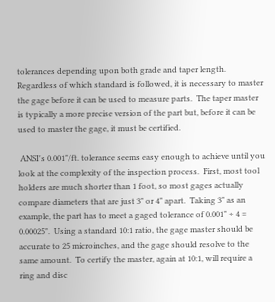tolerances depending upon both grade and taper length.  Regardless of which standard is followed, it is necessary to master the gage before it can be used to measure parts.  The taper master is typically a more precise version of the part but, before it can be used to master the gage, it must be certified.

 ANSI's 0.001"/ft. tolerance seems easy enough to achieve until you look at the complexity of the inspection process.  First, most tool holders are much shorter than 1 foot, so most gages actually compare diameters that are just 3" or 4" apart.  Taking 3" as an example, the part has to meet a gaged tolerance of 0.001" ÷ 4 = 0.00025".  Using a standard 10:1 ratio, the gage master should be accurate to 25 microinches, and the gage should resolve to the same amount.  To certify the master, again at 10:1, will require a ring and disc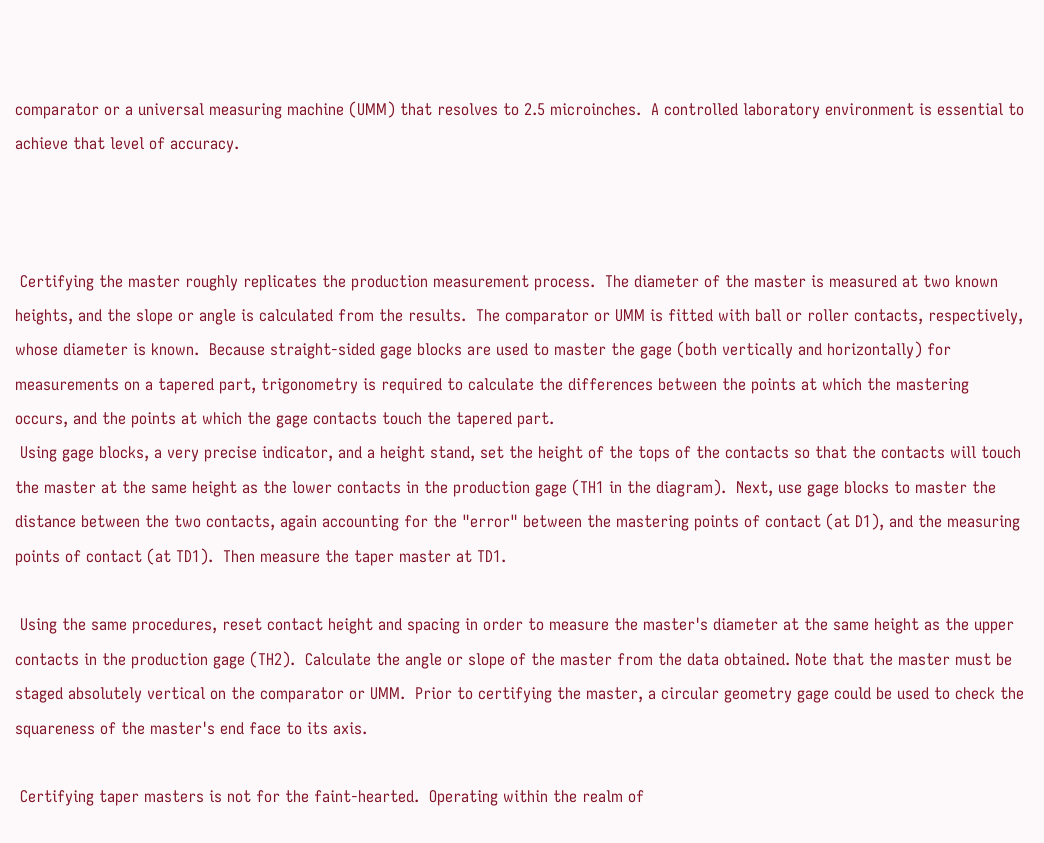comparator or a universal measuring machine (UMM) that resolves to 2.5 microinches.  A controlled laboratory environment is essential to achieve that level of accuracy.



 Certifying the master roughly replicates the production measurement process.  The diameter of the master is measured at two known heights, and the slope or angle is calculated from the results.  The comparator or UMM is fitted with ball or roller contacts, respectively, whose diameter is known.  Because straight-sided gage blocks are used to master the gage (both vertically and horizontally) for measurements on a tapered part, trigonometry is required to calculate the differences between the points at which the mastering occurs, and the points at which the gage contacts touch the tapered part.
 Using gage blocks, a very precise indicator, and a height stand, set the height of the tops of the contacts so that the contacts will touch the master at the same height as the lower contacts in the production gage (TH1 in the diagram).  Next, use gage blocks to master the distance between the two contacts, again accounting for the "error" between the mastering points of contact (at D1), and the measuring points of contact (at TD1).  Then measure the taper master at TD1.

 Using the same procedures, reset contact height and spacing in order to measure the master's diameter at the same height as the upper contacts in the production gage (TH2).  Calculate the angle or slope of the master from the data obtained. Note that the master must be staged absolutely vertical on the comparator or UMM.  Prior to certifying the master, a circular geometry gage could be used to check the squareness of the master's end face to its axis.

 Certifying taper masters is not for the faint-hearted.  Operating within the realm of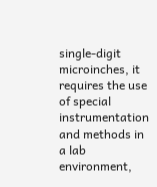single-digit microinches, it requires the use of special instrumentation and methods in a lab environment,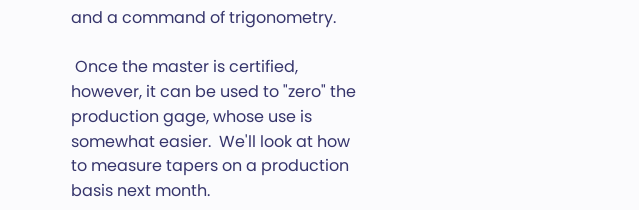and a command of trigonometry.

 Once the master is certified, however, it can be used to "zero" the production gage, whose use is somewhat easier.  We'll look at how to measure tapers on a production basis next month.